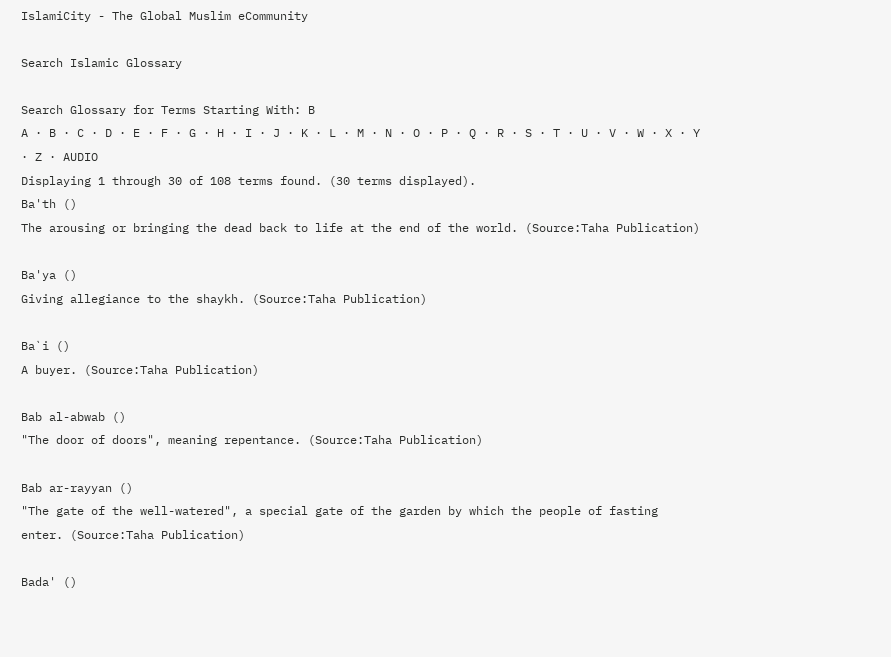IslamiCity - The Global Muslim eCommunity

Search Islamic Glossary

Search Glossary for Terms Starting With: B
A · B · C · D · E · F · G · H · I · J · K · L · M · N · O · P · Q · R · S · T · U · V · W · X · Y · Z · AUDIO
Displaying 1 through 30 of 108 terms found. (30 terms displayed).
Ba'th ()
The arousing or bringing the dead back to life at the end of the world. (Source:Taha Publication)

Ba'ya ()
Giving allegiance to the shaykh. (Source:Taha Publication)

Ba`i ()
A buyer. (Source:Taha Publication)

Bab al-abwab ()
"The door of doors", meaning repentance. (Source:Taha Publication)

Bab ar-rayyan ()
"The gate of the well-watered", a special gate of the garden by which the people of fasting enter. (Source:Taha Publication)

Bada' ()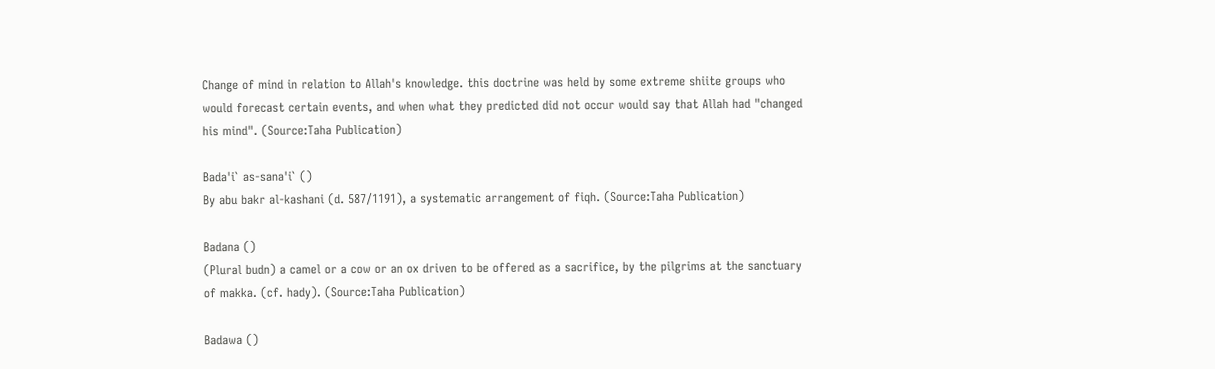Change of mind in relation to Allah's knowledge. this doctrine was held by some extreme shiite groups who would forecast certain events, and when what they predicted did not occur would say that Allah had "changed his mind". (Source:Taha Publication)

Bada'i` as-sana'i` ()
By abu bakr al-kashani (d. 587/1191), a systematic arrangement of fiqh. (Source:Taha Publication)

Badana ()
(Plural budn) a camel or a cow or an ox driven to be offered as a sacrifice, by the pilgrims at the sanctuary of makka. (cf. hady). (Source:Taha Publication)

Badawa ()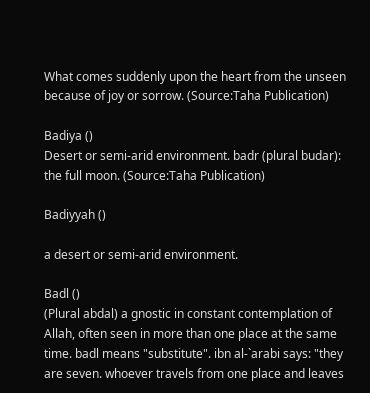What comes suddenly upon the heart from the unseen because of joy or sorrow. (Source:Taha Publication)

Badiya ()
Desert or semi-arid environment. badr (plural budar): the full moon. (Source:Taha Publication)

Badiyyah ()

a desert or semi-arid environment.

Badl ()
(Plural abdal) a gnostic in constant contemplation of Allah, often seen in more than one place at the same time. badl means "substitute". ibn al-`arabi says: "they are seven. whoever travels from one place and leaves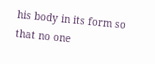his body in its form so that no one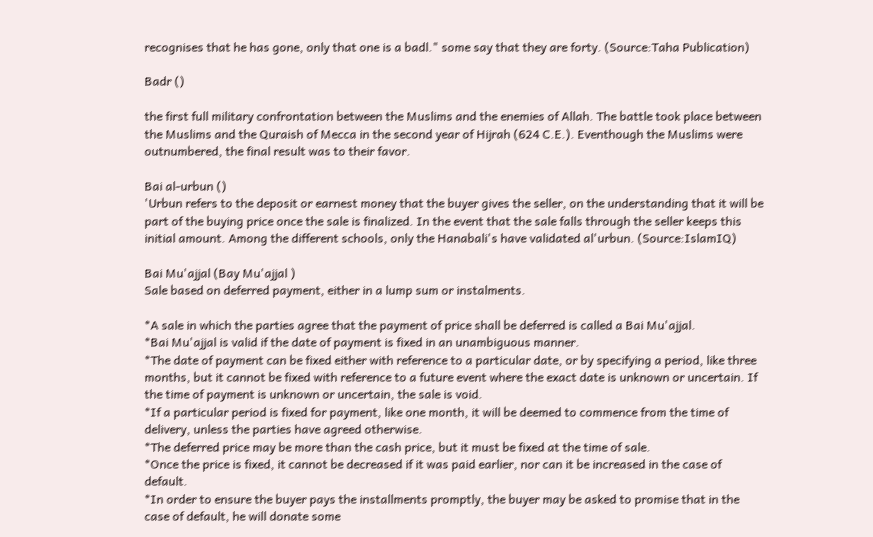recognises that he has gone, only that one is a badl." some say that they are forty. (Source:Taha Publication)

Badr ()

the first full military confrontation between the Muslims and the enemies of Allah. The battle took place between the Muslims and the Quraish of Mecca in the second year of Hijrah (624 C.E.). Eventhough the Muslims were outnumbered, the final result was to their favor.

Bai al-urbun ()
'Urbun refers to the deposit or earnest money that the buyer gives the seller, on the understanding that it will be part of the buying price once the sale is finalized. In the event that the sale falls through the seller keeps this initial amount. Among the different schools, only the Hanabali's have validated al'urbun. (Source:IslamIQ)

Bai Mu'ajjal (Bay Mu'ajjal )
Sale based on deferred payment, either in a lump sum or instalments.

*A sale in which the parties agree that the payment of price shall be deferred is called a Bai Mu'ajjal.
*Bai Mu'ajjal is valid if the date of payment is fixed in an unambiguous manner.
*The date of payment can be fixed either with reference to a particular date, or by specifying a period, like three months, but it cannot be fixed with reference to a future event where the exact date is unknown or uncertain. If the time of payment is unknown or uncertain, the sale is void.
*If a particular period is fixed for payment, like one month, it will be deemed to commence from the time of delivery, unless the parties have agreed otherwise.
*The deferred price may be more than the cash price, but it must be fixed at the time of sale.
*Once the price is fixed, it cannot be decreased if it was paid earlier, nor can it be increased in the case of default.
*In order to ensure the buyer pays the installments promptly, the buyer may be asked to promise that in the case of default, he will donate some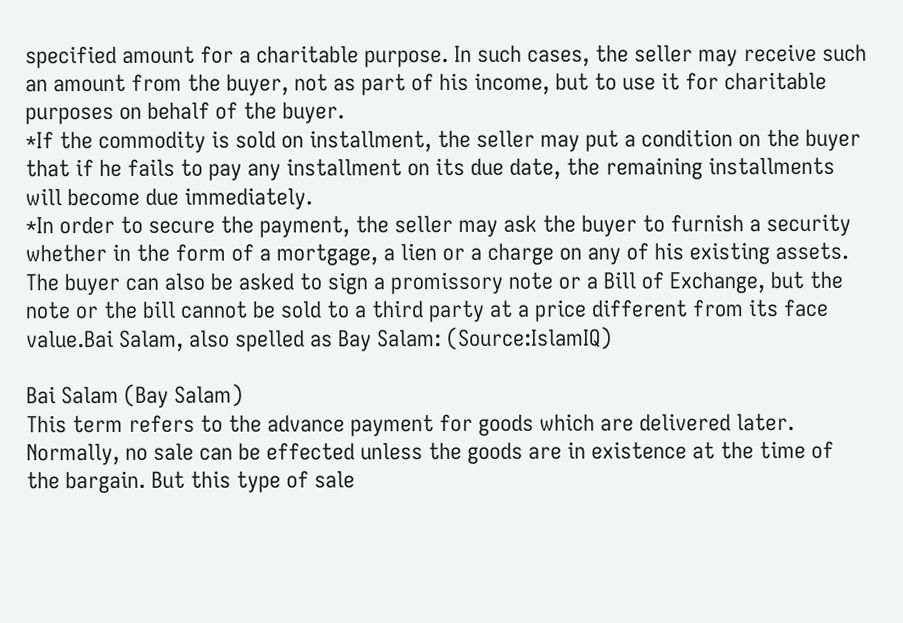specified amount for a charitable purpose. In such cases, the seller may receive such an amount from the buyer, not as part of his income, but to use it for charitable purposes on behalf of the buyer.
*If the commodity is sold on installment, the seller may put a condition on the buyer that if he fails to pay any installment on its due date, the remaining installments will become due immediately.
*In order to secure the payment, the seller may ask the buyer to furnish a security whether in the form of a mortgage, a lien or a charge on any of his existing assets.
The buyer can also be asked to sign a promissory note or a Bill of Exchange, but the note or the bill cannot be sold to a third party at a price different from its face value.Bai Salam, also spelled as Bay Salam: (Source:IslamIQ)

Bai Salam (Bay Salam)
This term refers to the advance payment for goods which are delivered later. Normally, no sale can be effected unless the goods are in existence at the time of the bargain. But this type of sale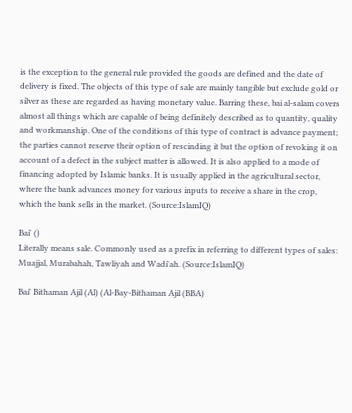is the exception to the general rule provided the goods are defined and the date of delivery is fixed. The objects of this type of sale are mainly tangible but exclude gold or silver as these are regarded as having monetary value. Barring these, bai al-salam covers almost all things which are capable of being definitely described as to quantity, quality and workmanship. One of the conditions of this type of contract is advance payment; the parties cannot reserve their option of rescinding it but the option of revoking it on account of a defect in the subject matter is allowed. It is also applied to a mode of financing adopted by Islamic banks. It is usually applied in the agricultural sector, where the bank advances money for various inputs to receive a share in the crop, which the bank sells in the market. (Source:IslamIQ)

Bai' ()
Literally means sale. Commonly used as a prefix in referring to different types of sales: Muajjal, Murabahah, Tawliyah and Wadi'ah. (Source:IslamIQ)

Bai' Bithaman Ajil (Al) (Al-Bay-Bithaman Ajil (BBA)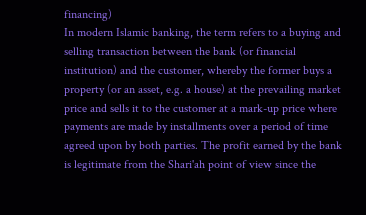financing)
In modern Islamic banking, the term refers to a buying and selling transaction between the bank (or financial institution) and the customer, whereby the former buys a property (or an asset, e.g. a house) at the prevailing market price and sells it to the customer at a mark-up price where payments are made by installments over a period of time agreed upon by both parties. The profit earned by the bank is legitimate from the Shari'ah point of view since the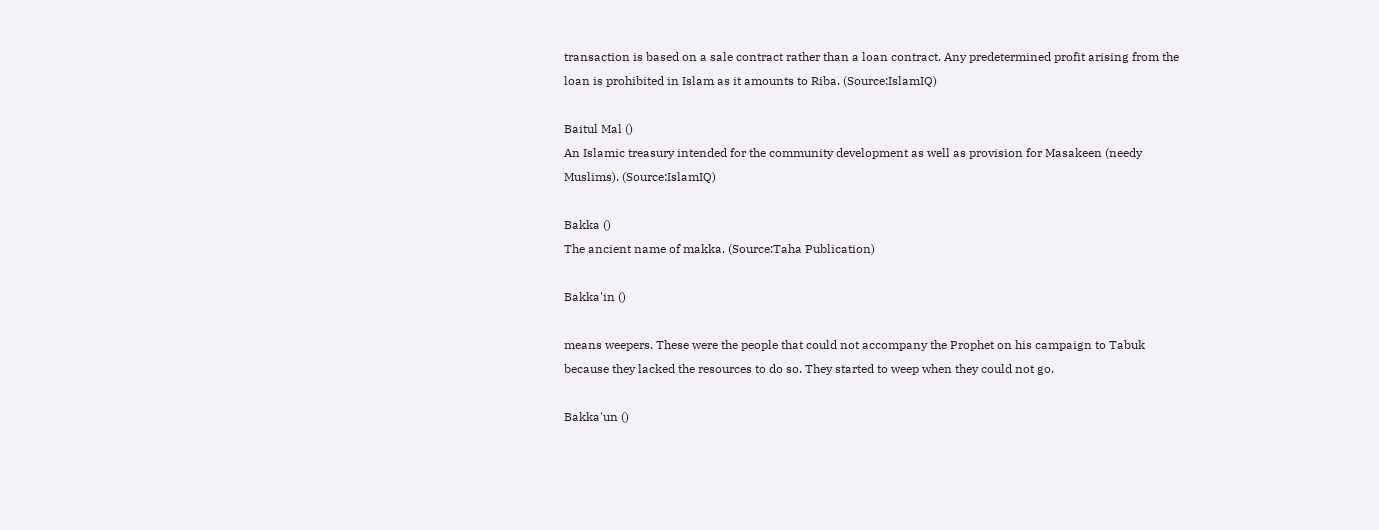transaction is based on a sale contract rather than a loan contract. Any predetermined profit arising from the loan is prohibited in Islam as it amounts to Riba. (Source:IslamIQ)

Baitul Mal ()
An Islamic treasury intended for the community development as well as provision for Masakeen (needy Muslims). (Source:IslamIQ)

Bakka ()
The ancient name of makka. (Source:Taha Publication)

Bakka'in ()

means weepers. These were the people that could not accompany the Prophet on his campaign to Tabuk because they lacked the resources to do so. They started to weep when they could not go.

Bakka'un ()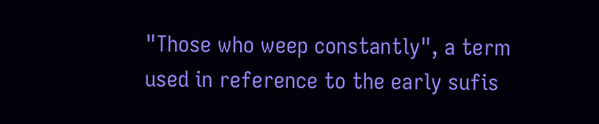"Those who weep constantly", a term used in reference to the early sufis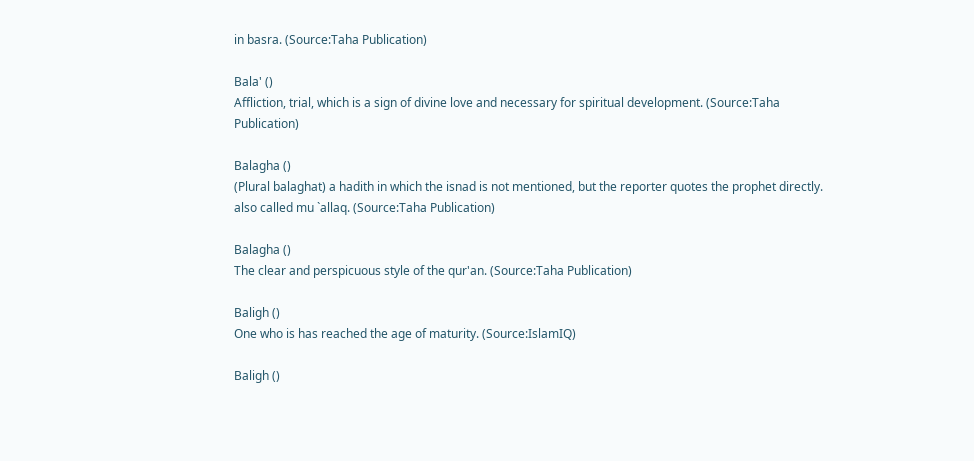in basra. (Source:Taha Publication)

Bala' ()
Affliction, trial, which is a sign of divine love and necessary for spiritual development. (Source:Taha Publication)

Balagha ()
(Plural balaghat) a hadith in which the isnad is not mentioned, but the reporter quotes the prophet directly. also called mu `allaq. (Source:Taha Publication)

Balagha ()
The clear and perspicuous style of the qur'an. (Source:Taha Publication)

Baligh ()
One who is has reached the age of maturity. (Source:IslamIQ)

Baligh ()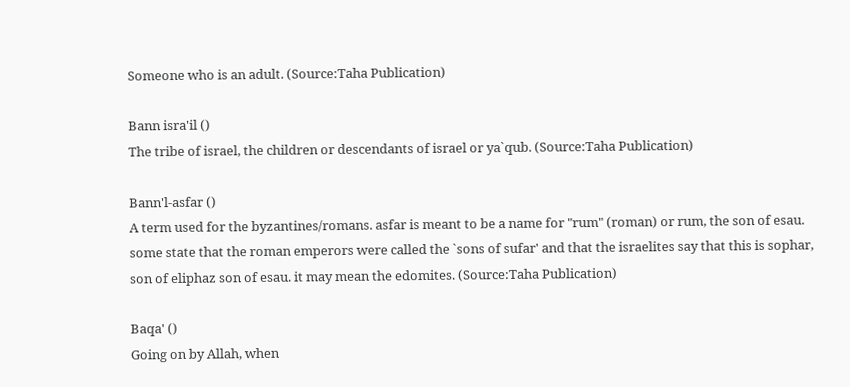Someone who is an adult. (Source:Taha Publication)

Bann isra'il ()
The tribe of israel, the children or descendants of israel or ya`qub. (Source:Taha Publication)

Bann'l-asfar ()
A term used for the byzantines/romans. asfar is meant to be a name for "rum" (roman) or rum, the son of esau. some state that the roman emperors were called the `sons of sufar' and that the israelites say that this is sophar, son of eliphaz son of esau. it may mean the edomites. (Source:Taha Publication)

Baqa' ()
Going on by Allah, when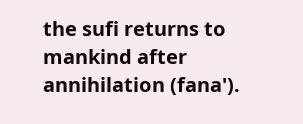the sufi returns to mankind after annihilation (fana').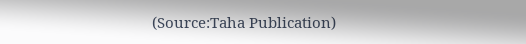(Source:Taha Publication)